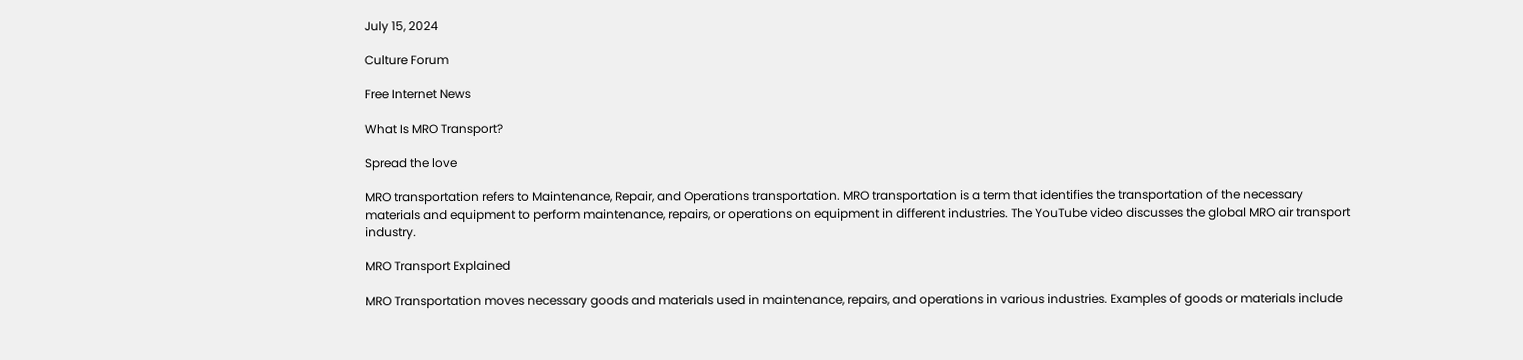July 15, 2024

Culture Forum

Free Internet News

What Is MRO Transport?

Spread the love

MRO transportation refers to Maintenance, Repair, and Operations transportation. MRO transportation is a term that identifies the transportation of the necessary materials and equipment to perform maintenance, repairs, or operations on equipment in different industries. The YouTube video discusses the global MRO air transport industry.

MRO Transport Explained

MRO Transportation moves necessary goods and materials used in maintenance, repairs, and operations in various industries. Examples of goods or materials include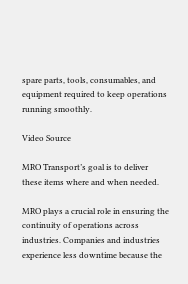spare parts, tools, consumables, and equipment required to keep operations running smoothly.

Video Source

MRO Transport’s goal is to deliver these items where and when needed.

MRO plays a crucial role in ensuring the continuity of operations across industries. Companies and industries experience less downtime because the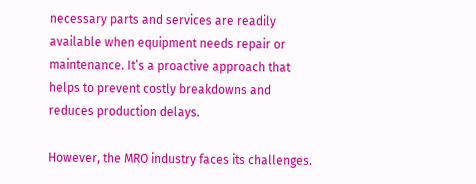necessary parts and services are readily available when equipment needs repair or maintenance. It’s a proactive approach that helps to prevent costly breakdowns and reduces production delays.

However, the MRO industry faces its challenges.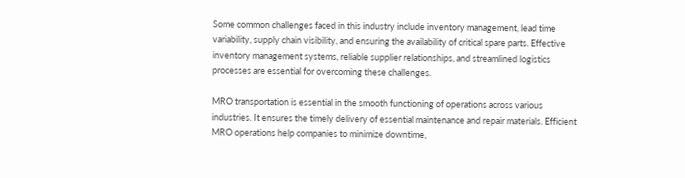Some common challenges faced in this industry include inventory management, lead time variability, supply chain visibility, and ensuring the availability of critical spare parts. Effective inventory management systems, reliable supplier relationships, and streamlined logistics processes are essential for overcoming these challenges.

MRO transportation is essential in the smooth functioning of operations across various industries. It ensures the timely delivery of essential maintenance and repair materials. Efficient MRO operations help companies to minimize downtime,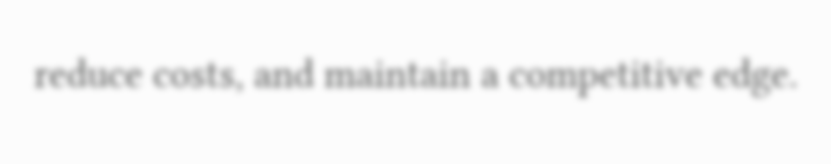reduce costs, and maintain a competitive edge.